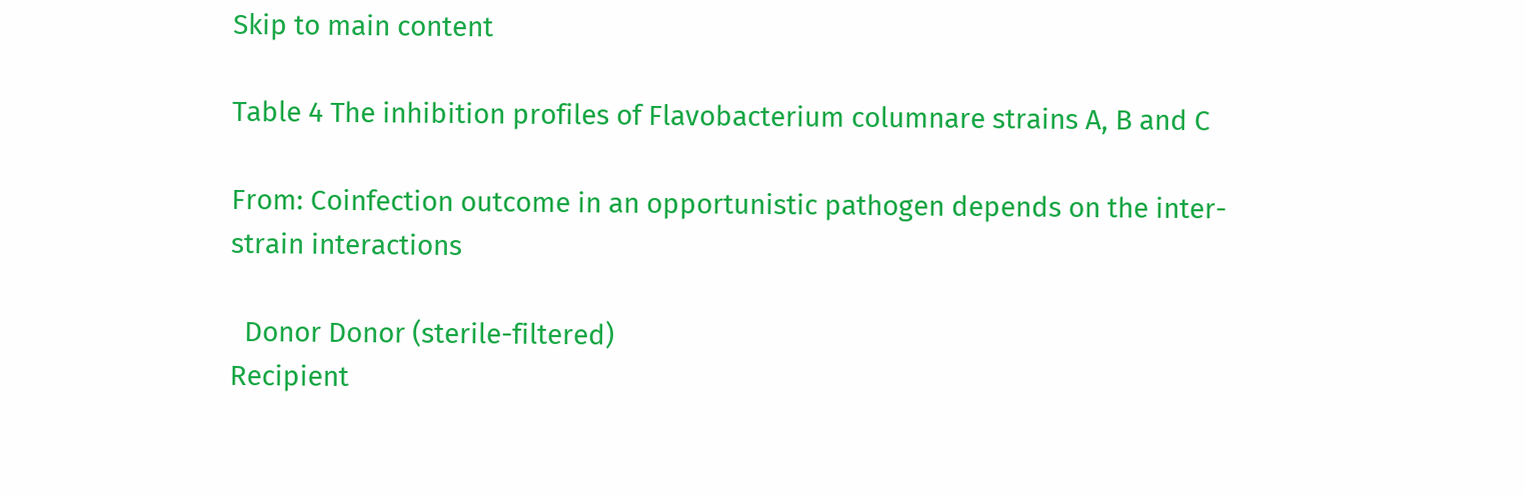Skip to main content

Table 4 The inhibition profiles of Flavobacterium columnare strains A, B and C

From: Coinfection outcome in an opportunistic pathogen depends on the inter-strain interactions

  Donor Donor (sterile-filtered)
Recipient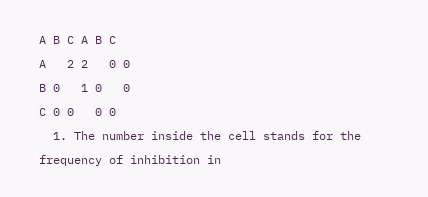A B C A B C
A   2 2   0 0
B 0   1 0   0
C 0 0   0 0
  1. The number inside the cell stands for the frequency of inhibition in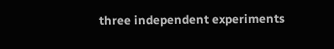three independent experiments